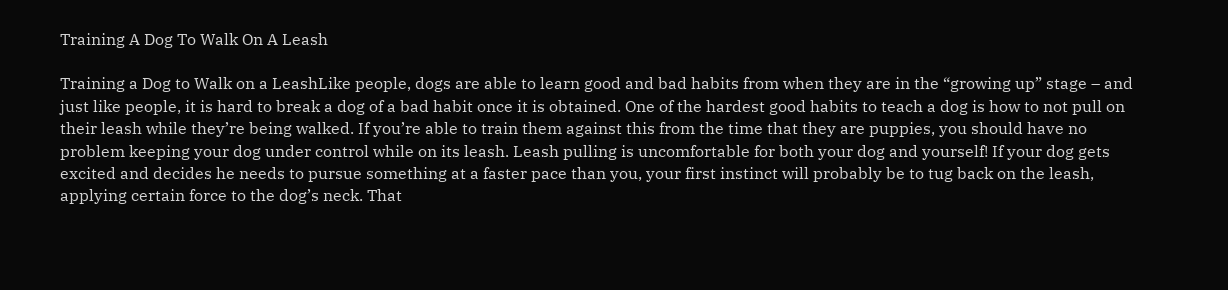Training A Dog To Walk On A Leash

Training a Dog to Walk on a LeashLike people, dogs are able to learn good and bad habits from when they are in the “growing up” stage – and just like people, it is hard to break a dog of a bad habit once it is obtained. One of the hardest good habits to teach a dog is how to not pull on their leash while they’re being walked. If you’re able to train them against this from the time that they are puppies, you should have no problem keeping your dog under control while on its leash. Leash pulling is uncomfortable for both your dog and yourself! If your dog gets excited and decides he needs to pursue something at a faster pace than you, your first instinct will probably be to tug back on the leash, applying certain force to the dog’s neck. That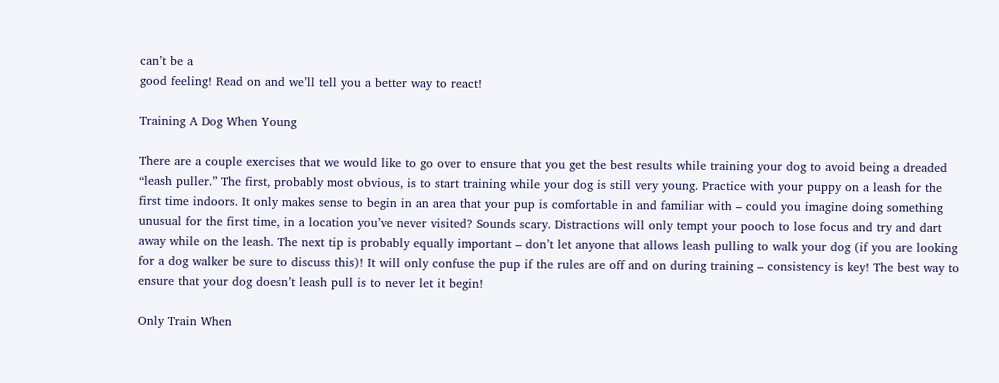can’t be a
good feeling! Read on and we’ll tell you a better way to react!

Training A Dog When Young

There are a couple exercises that we would like to go over to ensure that you get the best results while training your dog to avoid being a dreaded “leash puller.” The first, probably most obvious, is to start training while your dog is still very young. Practice with your puppy on a leash for the first time indoors. It only makes sense to begin in an area that your pup is comfortable in and familiar with – could you imagine doing something unusual for the first time, in a location you’ve never visited? Sounds scary. Distractions will only tempt your pooch to lose focus and try and dart away while on the leash. The next tip is probably equally important – don’t let anyone that allows leash pulling to walk your dog (if you are looking for a dog walker be sure to discuss this)! It will only confuse the pup if the rules are off and on during training – consistency is key! The best way to ensure that your dog doesn’t leash pull is to never let it begin!

Only Train When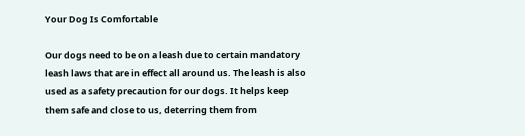Your Dog Is Comfortable

Our dogs need to be on a leash due to certain mandatory leash laws that are in effect all around us. The leash is also used as a safety precaution for our dogs. It helps keep them safe and close to us, deterring them from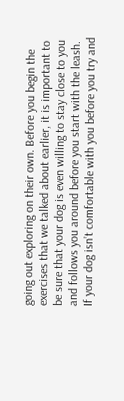going out exploring on their own. Before you begin the exercises that we talked about earlier, it is important to be sure that your dog is even willing to stay close to you and follows you around before you start with the leash. If your dog isn’t comfortable with you before you try and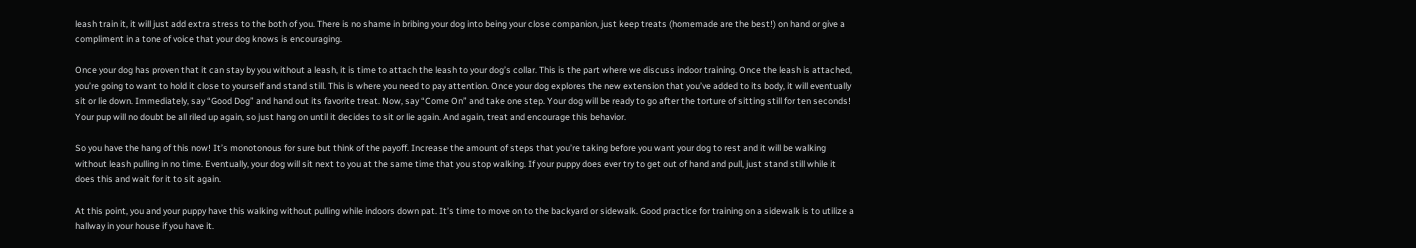leash train it, it will just add extra stress to the both of you. There is no shame in bribing your dog into being your close companion, just keep treats (homemade are the best!) on hand or give a compliment in a tone of voice that your dog knows is encouraging.

Once your dog has proven that it can stay by you without a leash, it is time to attach the leash to your dog’s collar. This is the part where we discuss indoor training. Once the leash is attached, you’re going to want to hold it close to yourself and stand still. This is where you need to pay attention. Once your dog explores the new extension that you’ve added to its body, it will eventually sit or lie down. Immediately, say “Good Dog” and hand out its favorite treat. Now, say “Come On” and take one step. Your dog will be ready to go after the torture of sitting still for ten seconds! Your pup will no doubt be all riled up again, so just hang on until it decides to sit or lie again. And again, treat and encourage this behavior.

So you have the hang of this now! It’s monotonous for sure but think of the payoff. Increase the amount of steps that you’re taking before you want your dog to rest and it will be walking without leash pulling in no time. Eventually, your dog will sit next to you at the same time that you stop walking. If your puppy does ever try to get out of hand and pull, just stand still while it does this and wait for it to sit again.

At this point, you and your puppy have this walking without pulling while indoors down pat. It’s time to move on to the backyard or sidewalk. Good practice for training on a sidewalk is to utilize a hallway in your house if you have it.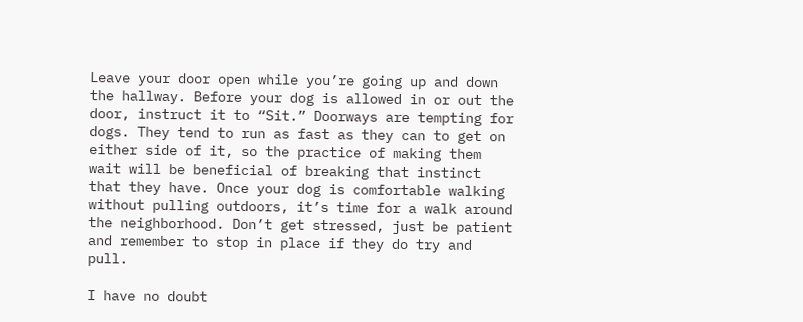Leave your door open while you’re going up and down the hallway. Before your dog is allowed in or out the door, instruct it to “Sit.” Doorways are tempting for dogs. They tend to run as fast as they can to get on either side of it, so the practice of making them wait will be beneficial of breaking that instinct that they have. Once your dog is comfortable walking without pulling outdoors, it’s time for a walk around the neighborhood. Don’t get stressed, just be patient and remember to stop in place if they do try and pull.

I have no doubt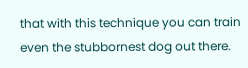that with this technique you can train even the stubbornest dog out there.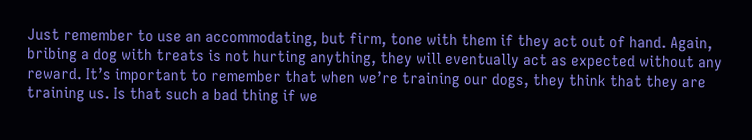Just remember to use an accommodating, but firm, tone with them if they act out of hand. Again, bribing a dog with treats is not hurting anything, they will eventually act as expected without any reward. It’s important to remember that when we’re training our dogs, they think that they are training us. Is that such a bad thing if we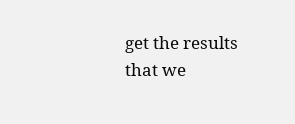get the results that we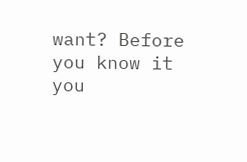want? Before you know it you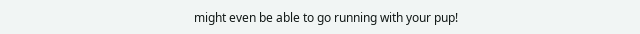might even be able to go running with your pup!